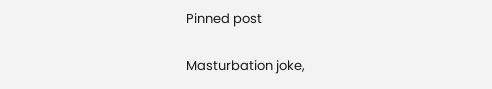Pinned post

Masturbation joke,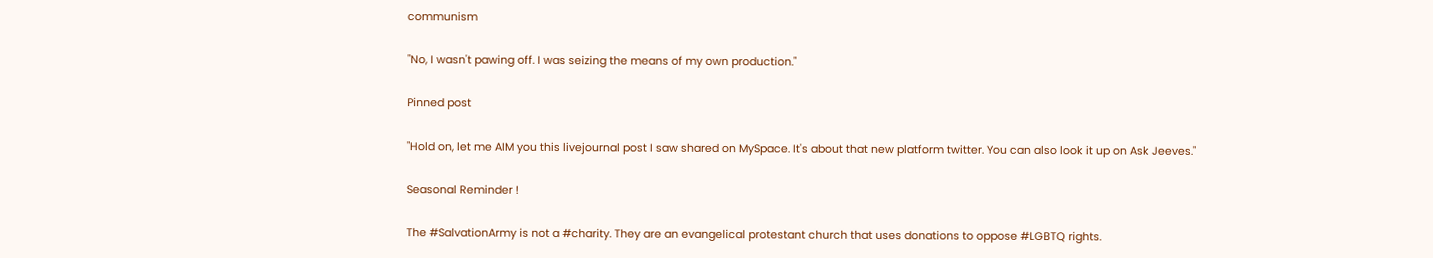communism

"No, I wasn't pawing off. I was seizing the means of my own production."

Pinned post

"Hold on, let me AIM you this livejournal post I saw shared on MySpace. It's about that new platform twitter. You can also look it up on Ask Jeeves."

Seasonal Reminder !

The #SalvationArmy is not a #charity. They are an evangelical protestant church that uses donations to oppose #LGBTQ rights.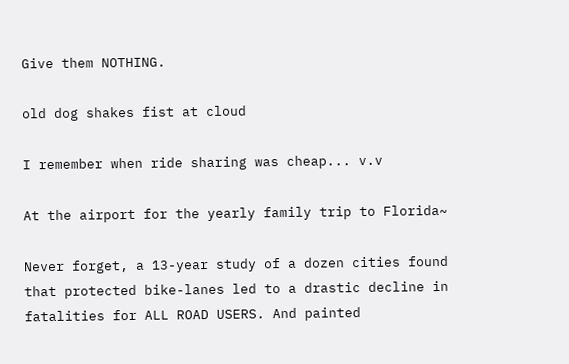Give them NOTHING.

old dog shakes fist at cloud

I remember when ride sharing was cheap... v.v

At the airport for the yearly family trip to Florida~

Never forget, a 13-year study of a dozen cities found that protected bike-lanes led to a drastic decline in fatalities for ALL ROAD USERS. And painted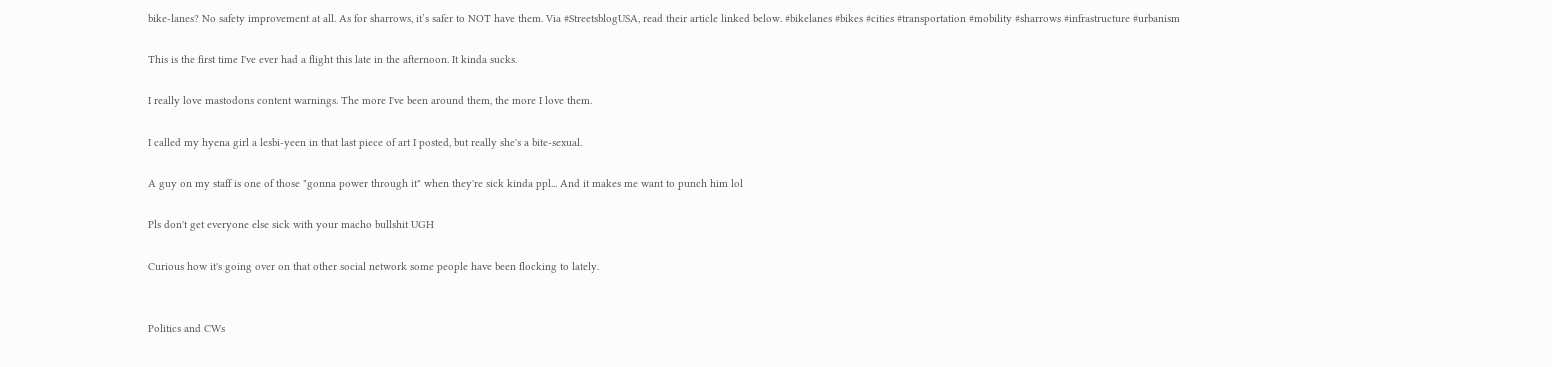bike-lanes? No safety improvement at all. As for sharrows, it’s safer to NOT have them. Via #StreetsblogUSA, read their article linked below. #bikelanes #bikes #cities #transportation #mobility #sharrows #infrastructure #urbanism

This is the first time I've ever had a flight this late in the afternoon. It kinda sucks.

I really love mastodons content warnings. The more I've been around them, the more I love them.

I called my hyena girl a lesbi-yeen in that last piece of art I posted, but really she's a bite-sexual.

A guy on my staff is one of those "gonna power through it" when they're sick kinda ppl... And it makes me want to punch him lol

Pls don't get everyone else sick with your macho bullshit UGH

Curious how it's going over on that other social network some people have been flocking to lately.


Politics and CWs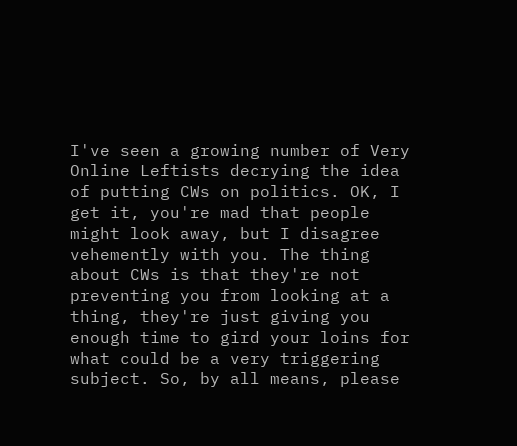I've seen a growing number of Very Online Leftists decrying the idea of putting CWs on politics. OK, I get it, you're mad that people might look away, but I disagree vehemently with you. The thing about CWs is that they're not preventing you from looking at a thing, they're just giving you enough time to gird your loins for what could be a very triggering subject. So, by all means, please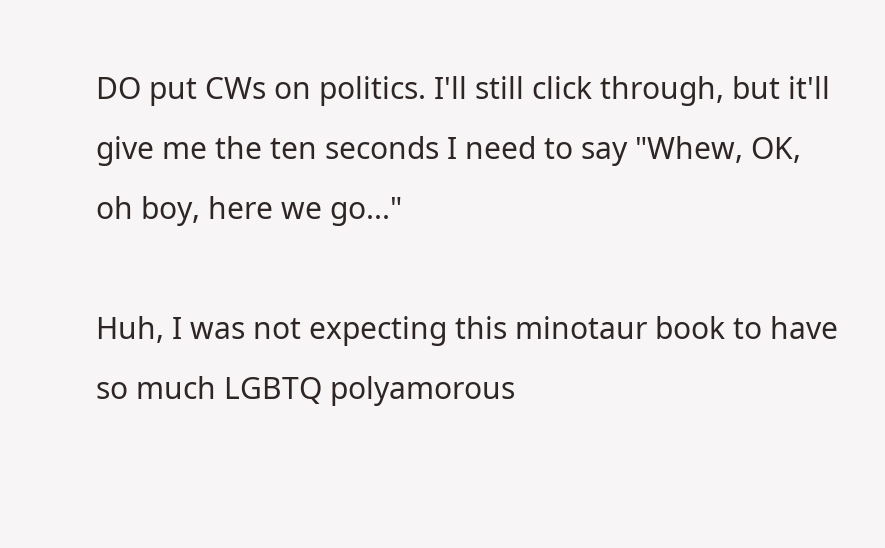DO put CWs on politics. I'll still click through, but it'll give me the ten seconds I need to say "Whew, OK, oh boy, here we go..."

Huh, I was not expecting this minotaur book to have so much LGBTQ polyamorous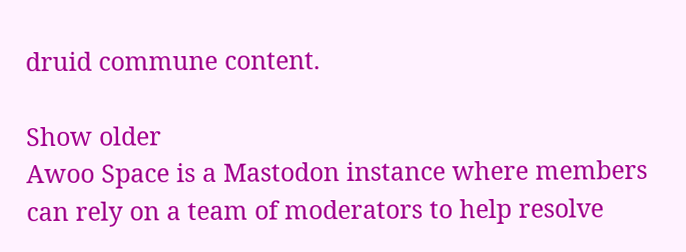druid commune content.

Show older
Awoo Space is a Mastodon instance where members can rely on a team of moderators to help resolve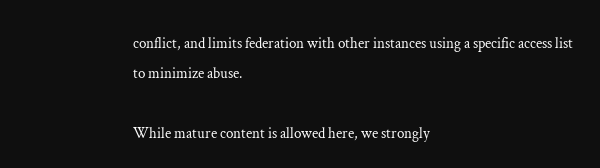conflict, and limits federation with other instances using a specific access list to minimize abuse.

While mature content is allowed here, we strongly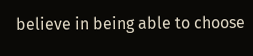believe in being able to choose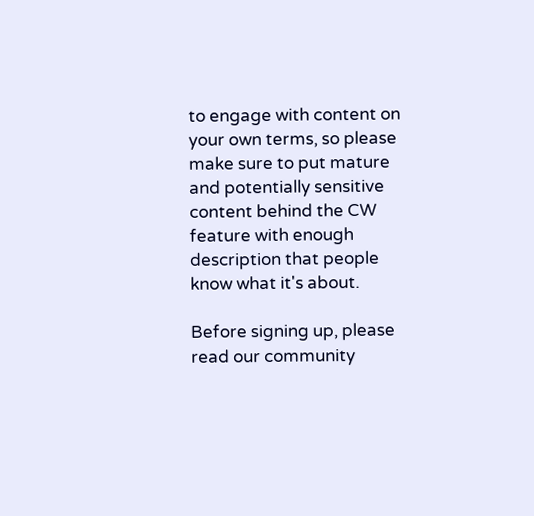to engage with content on your own terms, so please make sure to put mature and potentially sensitive content behind the CW feature with enough description that people know what it's about.

Before signing up, please read our community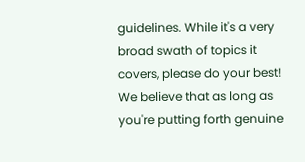guidelines. While it's a very broad swath of topics it covers, please do your best! We believe that as long as you're putting forth genuine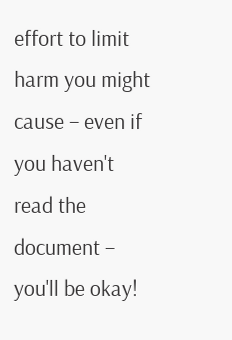effort to limit harm you might cause – even if you haven't read the document – you'll be okay!